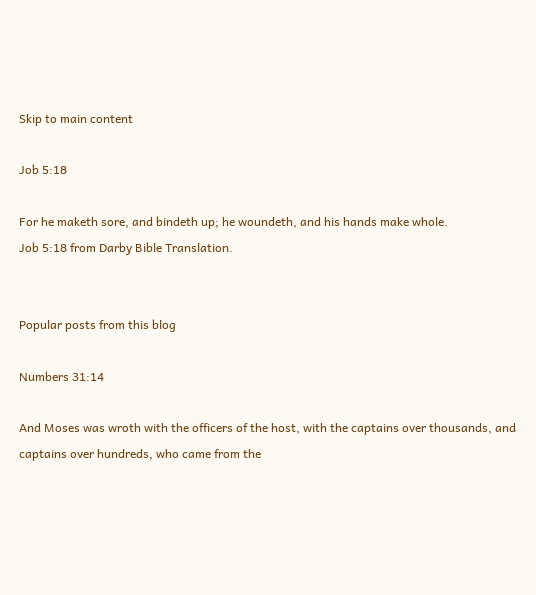Skip to main content

Job 5:18

For he maketh sore, and bindeth up; he woundeth, and his hands make whole.
Job 5:18 from Darby Bible Translation.


Popular posts from this blog

Numbers 31:14

And Moses was wroth with the officers of the host, with the captains over thousands, and captains over hundreds, who came from the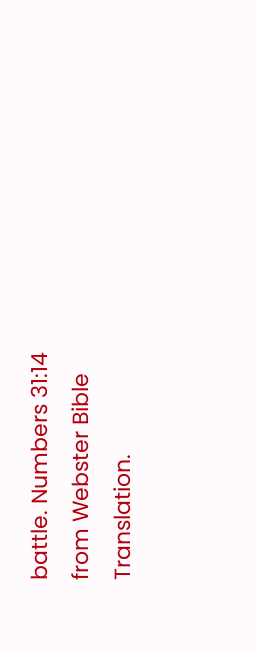battle. Numbers 31:14 from Webster Bible Translation.